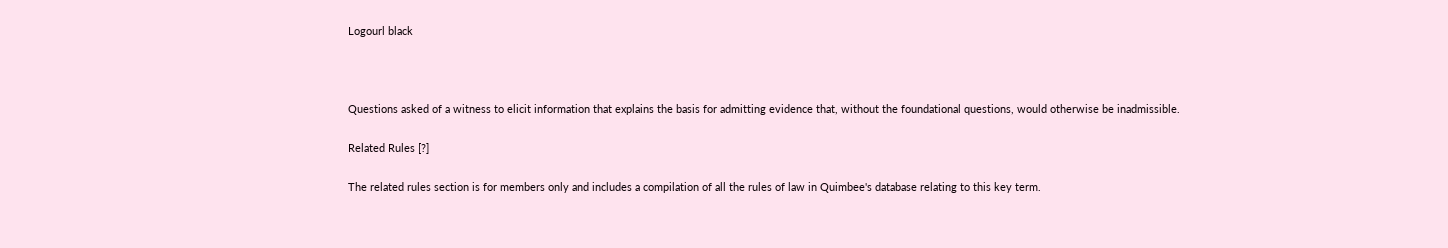Logourl black



Questions asked of a witness to elicit information that explains the basis for admitting evidence that, without the foundational questions, would otherwise be inadmissible.

Related Rules [?]

The related rules section is for members only and includes a compilation of all the rules of law in Quimbee's database relating to this key term.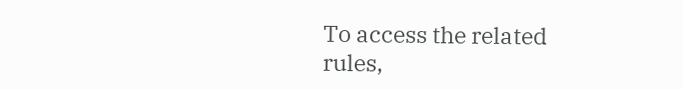To access the related rules,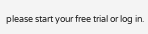please start your free trial or log in.